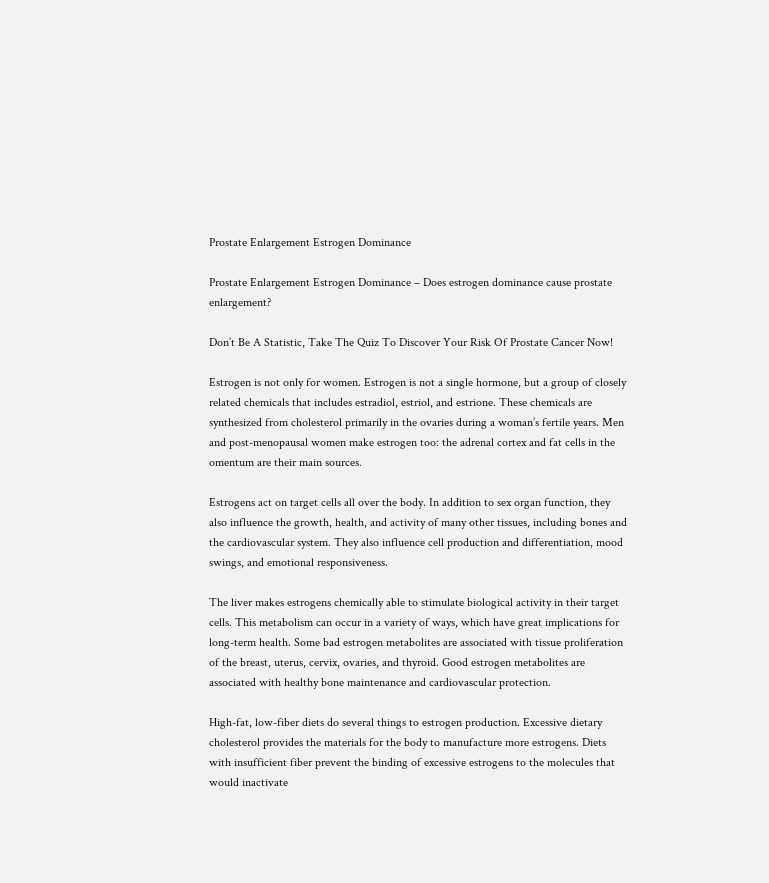Prostate Enlargement Estrogen Dominance

Prostate Enlargement Estrogen Dominance – Does estrogen dominance cause prostate enlargement?

Don’t Be A Statistic, Take The Quiz To Discover Your Risk Of Prostate Cancer Now!

Estrogen is not only for women. Estrogen is not a single hormone, but a group of closely related chemicals that includes estradiol, estriol, and estrione. These chemicals are synthesized from cholesterol primarily in the ovaries during a woman’s fertile years. Men and post-menopausal women make estrogen too: the adrenal cortex and fat cells in the omentum are their main sources.

Estrogens act on target cells all over the body. In addition to sex organ function, they also influence the growth, health, and activity of many other tissues, including bones and the cardiovascular system. They also influence cell production and differentiation, mood swings, and emotional responsiveness.

The liver makes estrogens chemically able to stimulate biological activity in their target cells. This metabolism can occur in a variety of ways, which have great implications for long-term health. Some bad estrogen metabolites are associated with tissue proliferation of the breast, uterus, cervix, ovaries, and thyroid. Good estrogen metabolites are associated with healthy bone maintenance and cardiovascular protection.

High-fat, low-fiber diets do several things to estrogen production. Excessive dietary cholesterol provides the materials for the body to manufacture more estrogens. Diets with insufficient fiber prevent the binding of excessive estrogens to the molecules that would inactivate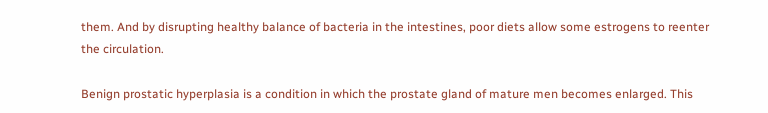them. And by disrupting healthy balance of bacteria in the intestines, poor diets allow some estrogens to reenter the circulation.

Benign prostatic hyperplasia is a condition in which the prostate gland of mature men becomes enlarged. This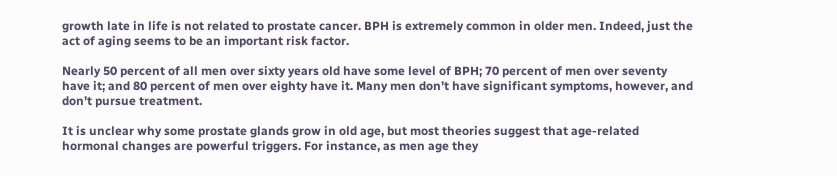growth late in life is not related to prostate cancer. BPH is extremely common in older men. Indeed, just the act of aging seems to be an important risk factor.

Nearly 50 percent of all men over sixty years old have some level of BPH; 70 percent of men over seventy have it; and 80 percent of men over eighty have it. Many men don’t have significant symptoms, however, and don’t pursue treatment.

It is unclear why some prostate glands grow in old age, but most theories suggest that age-related hormonal changes are powerful triggers. For instance, as men age they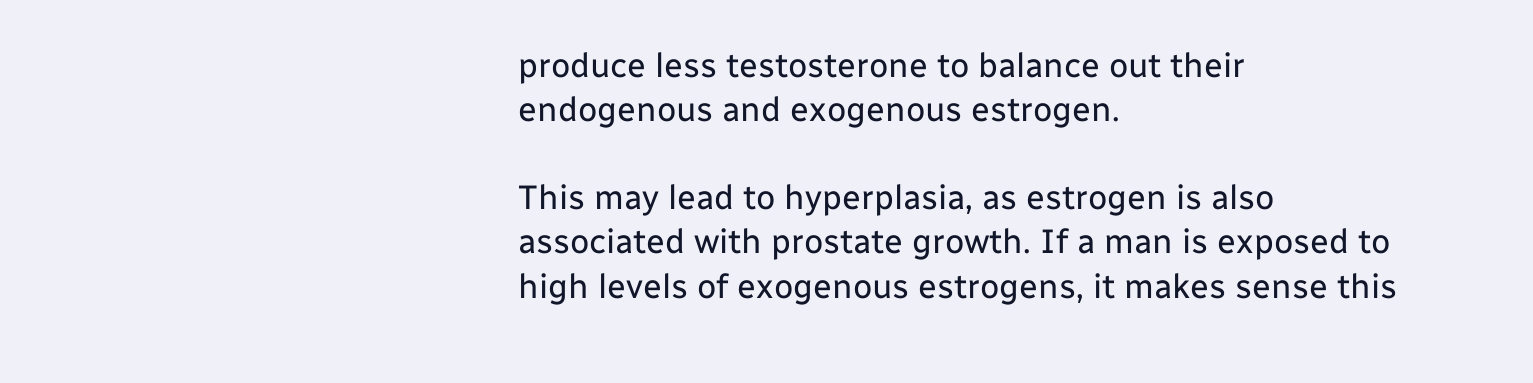produce less testosterone to balance out their endogenous and exogenous estrogen.

This may lead to hyperplasia, as estrogen is also associated with prostate growth. If a man is exposed to high levels of exogenous estrogens, it makes sense this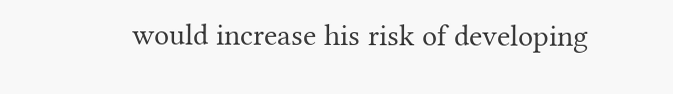would increase his risk of developing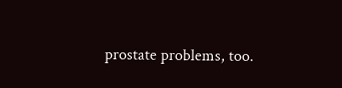prostate problems, too.